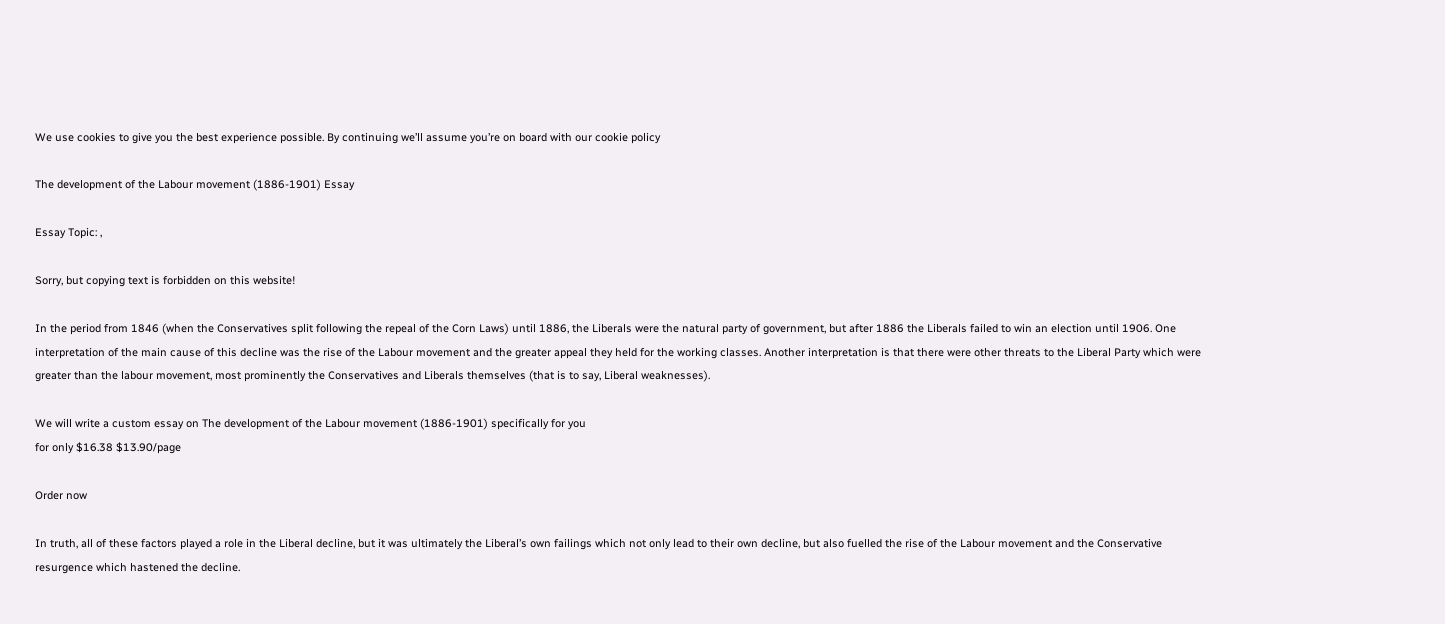We use cookies to give you the best experience possible. By continuing we’ll assume you’re on board with our cookie policy

The development of the Labour movement (1886-1901) Essay

Essay Topic: ,

Sorry, but copying text is forbidden on this website!

In the period from 1846 (when the Conservatives split following the repeal of the Corn Laws) until 1886, the Liberals were the natural party of government, but after 1886 the Liberals failed to win an election until 1906. One interpretation of the main cause of this decline was the rise of the Labour movement and the greater appeal they held for the working classes. Another interpretation is that there were other threats to the Liberal Party which were greater than the labour movement, most prominently the Conservatives and Liberals themselves (that is to say, Liberal weaknesses).

We will write a custom essay on The development of the Labour movement (1886-1901) specifically for you
for only $16.38 $13.90/page

Order now

In truth, all of these factors played a role in the Liberal decline, but it was ultimately the Liberal’s own failings which not only lead to their own decline, but also fuelled the rise of the Labour movement and the Conservative resurgence which hastened the decline.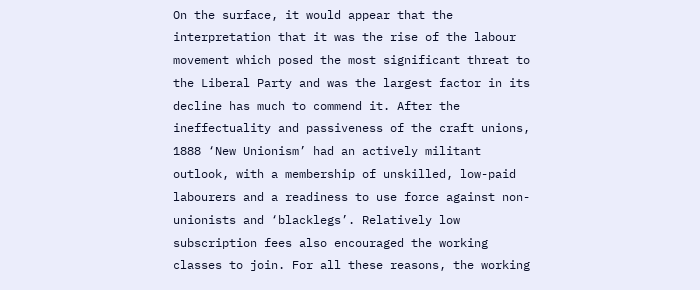On the surface, it would appear that the interpretation that it was the rise of the labour movement which posed the most significant threat to the Liberal Party and was the largest factor in its decline has much to commend it. After the ineffectuality and passiveness of the craft unions, 1888 ‘New Unionism’ had an actively militant outlook, with a membership of unskilled, low-paid labourers and a readiness to use force against non-unionists and ‘blacklegs’. Relatively low subscription fees also encouraged the working classes to join. For all these reasons, the working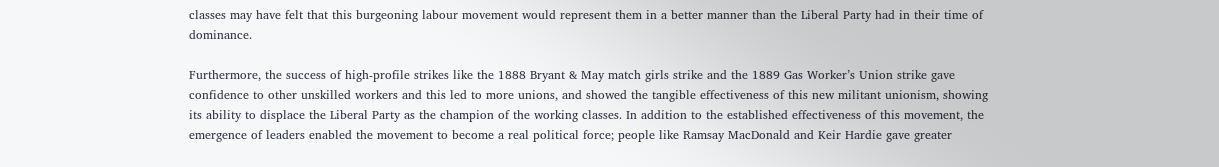classes may have felt that this burgeoning labour movement would represent them in a better manner than the Liberal Party had in their time of dominance.

Furthermore, the success of high-profile strikes like the 1888 Bryant & May match girls strike and the 1889 Gas Worker’s Union strike gave confidence to other unskilled workers and this led to more unions, and showed the tangible effectiveness of this new militant unionism, showing its ability to displace the Liberal Party as the champion of the working classes. In addition to the established effectiveness of this movement, the emergence of leaders enabled the movement to become a real political force; people like Ramsay MacDonald and Keir Hardie gave greater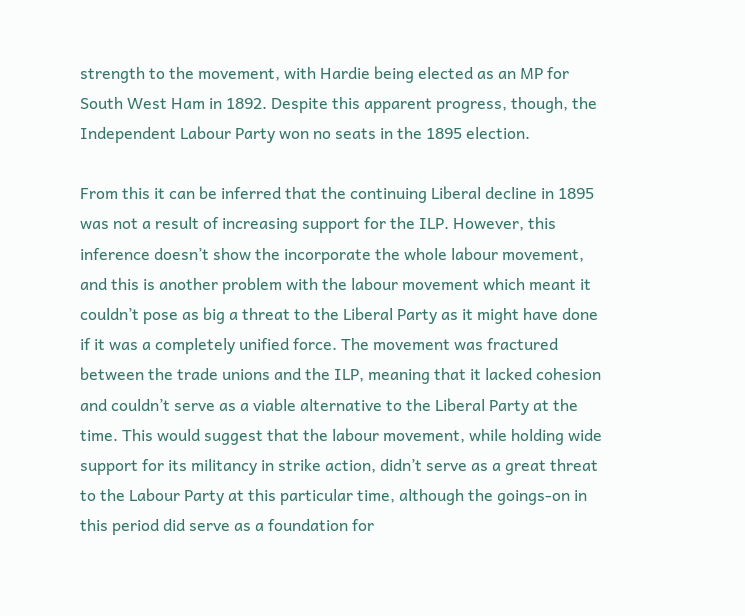strength to the movement, with Hardie being elected as an MP for South West Ham in 1892. Despite this apparent progress, though, the Independent Labour Party won no seats in the 1895 election.

From this it can be inferred that the continuing Liberal decline in 1895 was not a result of increasing support for the ILP. However, this inference doesn’t show the incorporate the whole labour movement, and this is another problem with the labour movement which meant it couldn’t pose as big a threat to the Liberal Party as it might have done if it was a completely unified force. The movement was fractured between the trade unions and the ILP, meaning that it lacked cohesion and couldn’t serve as a viable alternative to the Liberal Party at the time. This would suggest that the labour movement, while holding wide support for its militancy in strike action, didn’t serve as a great threat to the Labour Party at this particular time, although the goings-on in this period did serve as a foundation for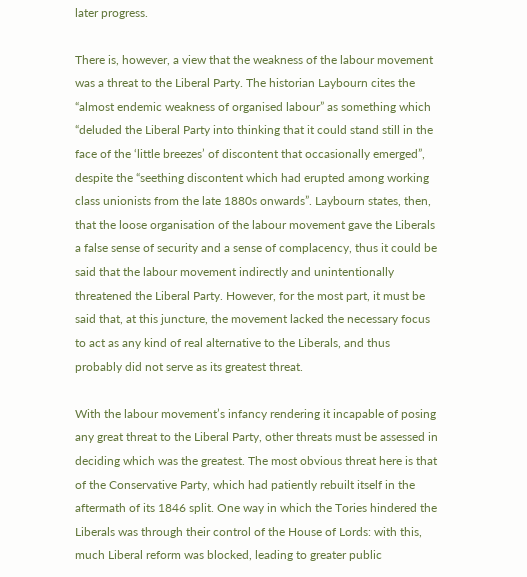later progress.

There is, however, a view that the weakness of the labour movement was a threat to the Liberal Party. The historian Laybourn cites the “almost endemic weakness of organised labour” as something which “deluded the Liberal Party into thinking that it could stand still in the face of the ‘little breezes’ of discontent that occasionally emerged”, despite the “seething discontent which had erupted among working class unionists from the late 1880s onwards”. Laybourn states, then, that the loose organisation of the labour movement gave the Liberals a false sense of security and a sense of complacency, thus it could be said that the labour movement indirectly and unintentionally threatened the Liberal Party. However, for the most part, it must be said that, at this juncture, the movement lacked the necessary focus to act as any kind of real alternative to the Liberals, and thus probably did not serve as its greatest threat.

With the labour movement’s infancy rendering it incapable of posing any great threat to the Liberal Party, other threats must be assessed in deciding which was the greatest. The most obvious threat here is that of the Conservative Party, which had patiently rebuilt itself in the aftermath of its 1846 split. One way in which the Tories hindered the Liberals was through their control of the House of Lords: with this, much Liberal reform was blocked, leading to greater public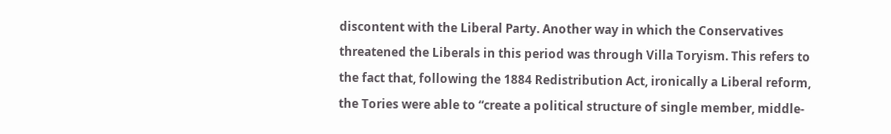discontent with the Liberal Party. Another way in which the Conservatives threatened the Liberals in this period was through Villa Toryism. This refers to the fact that, following the 1884 Redistribution Act, ironically a Liberal reform, the Tories were able to “create a political structure of single member, middle-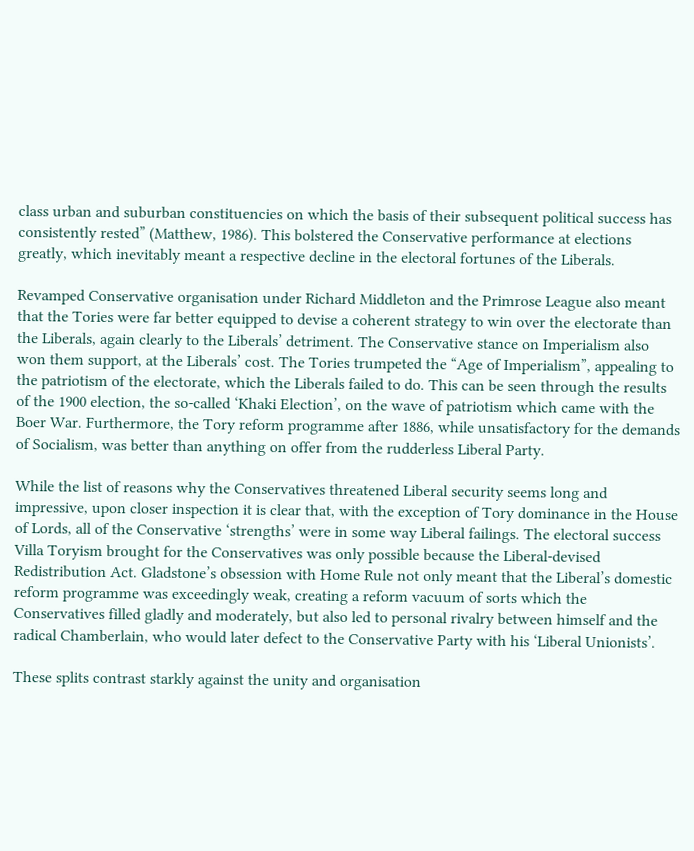class urban and suburban constituencies on which the basis of their subsequent political success has consistently rested” (Matthew, 1986). This bolstered the Conservative performance at elections greatly, which inevitably meant a respective decline in the electoral fortunes of the Liberals.

Revamped Conservative organisation under Richard Middleton and the Primrose League also meant that the Tories were far better equipped to devise a coherent strategy to win over the electorate than the Liberals, again clearly to the Liberals’ detriment. The Conservative stance on Imperialism also won them support, at the Liberals’ cost. The Tories trumpeted the “Age of Imperialism”, appealing to the patriotism of the electorate, which the Liberals failed to do. This can be seen through the results of the 1900 election, the so-called ‘Khaki Election’, on the wave of patriotism which came with the Boer War. Furthermore, the Tory reform programme after 1886, while unsatisfactory for the demands of Socialism, was better than anything on offer from the rudderless Liberal Party.

While the list of reasons why the Conservatives threatened Liberal security seems long and impressive, upon closer inspection it is clear that, with the exception of Tory dominance in the House of Lords, all of the Conservative ‘strengths’ were in some way Liberal failings. The electoral success Villa Toryism brought for the Conservatives was only possible because the Liberal-devised Redistribution Act. Gladstone’s obsession with Home Rule not only meant that the Liberal’s domestic reform programme was exceedingly weak, creating a reform vacuum of sorts which the Conservatives filled gladly and moderately, but also led to personal rivalry between himself and the radical Chamberlain, who would later defect to the Conservative Party with his ‘Liberal Unionists’.

These splits contrast starkly against the unity and organisation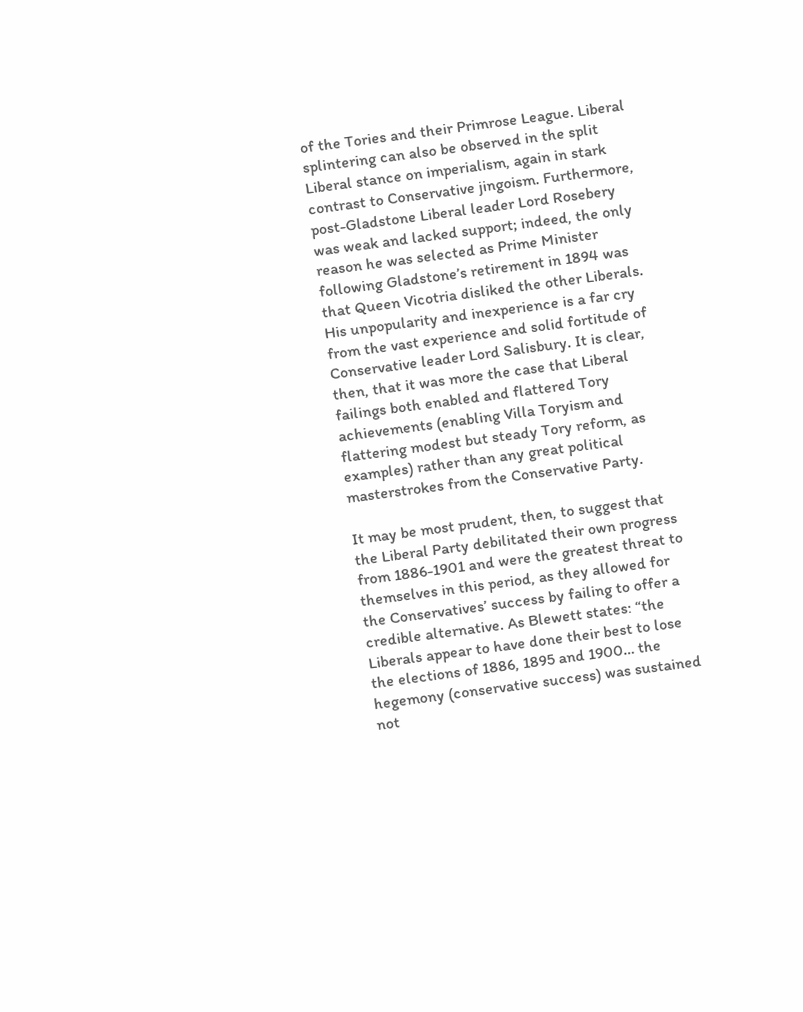of the Tories and their Primrose League. Liberal splintering can also be observed in the split Liberal stance on imperialism, again in stark contrast to Conservative jingoism. Furthermore, post-Gladstone Liberal leader Lord Rosebery was weak and lacked support; indeed, the only reason he was selected as Prime Minister following Gladstone’s retirement in 1894 was that Queen Vicotria disliked the other Liberals. His unpopularity and inexperience is a far cry from the vast experience and solid fortitude of Conservative leader Lord Salisbury. It is clear, then, that it was more the case that Liberal failings both enabled and flattered Tory achievements (enabling Villa Toryism and flattering modest but steady Tory reform, as examples) rather than any great political masterstrokes from the Conservative Party.

It may be most prudent, then, to suggest that the Liberal Party debilitated their own progress from 1886-1901 and were the greatest threat to themselves in this period, as they allowed for the Conservatives’ success by failing to offer a credible alternative. As Blewett states: “the Liberals appear to have done their best to lose the elections of 1886, 1895 and 1900… the hegemony (conservative success) was sustained not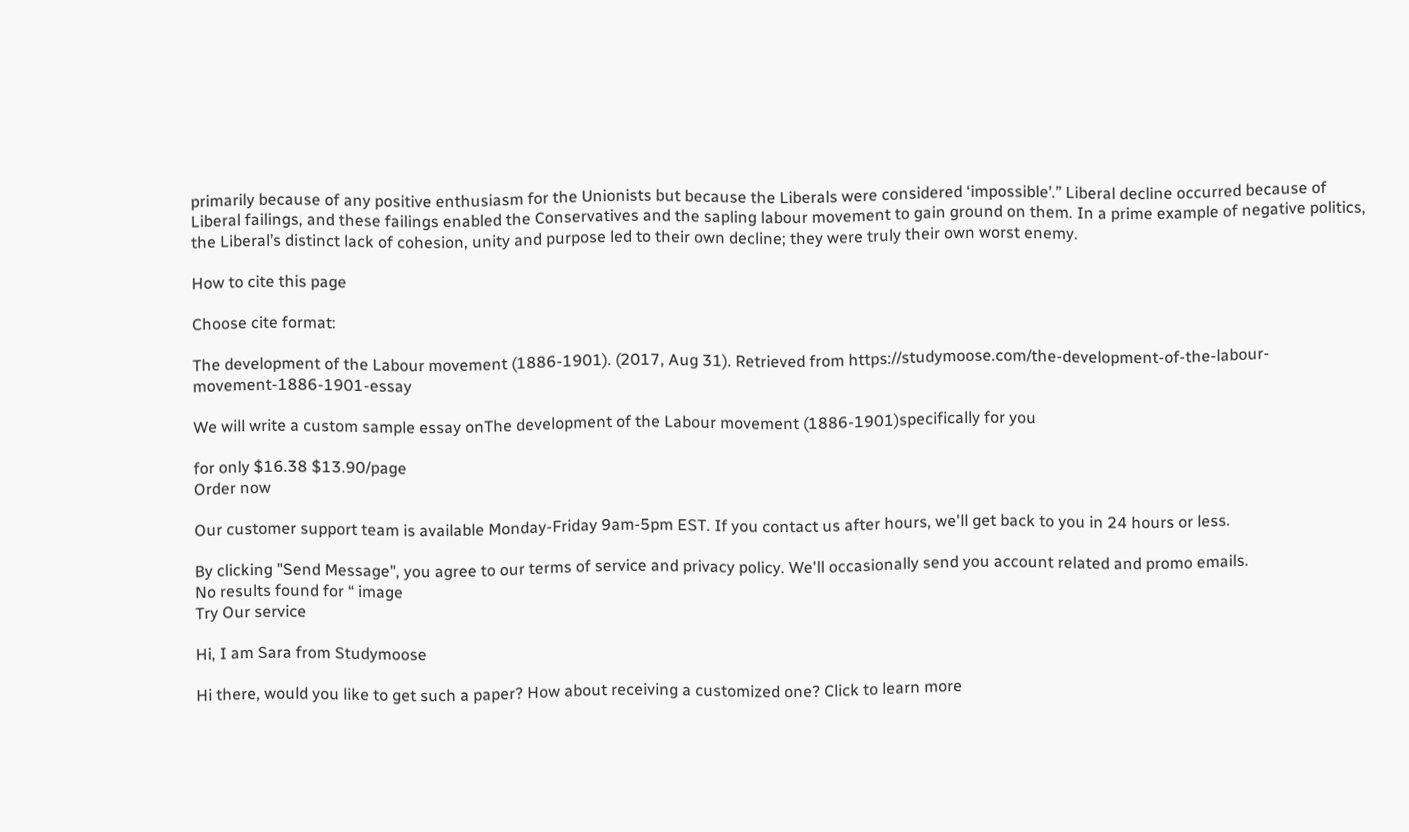primarily because of any positive enthusiasm for the Unionists but because the Liberals were considered ‘impossible’.” Liberal decline occurred because of Liberal failings, and these failings enabled the Conservatives and the sapling labour movement to gain ground on them. In a prime example of negative politics, the Liberal’s distinct lack of cohesion, unity and purpose led to their own decline; they were truly their own worst enemy.

How to cite this page

Choose cite format:

The development of the Labour movement (1886-1901). (2017, Aug 31). Retrieved from https://studymoose.com/the-development-of-the-labour-movement-1886-1901-essay

We will write a custom sample essay onThe development of the Labour movement (1886-1901)specifically for you

for only $16.38 $13.90/page
Order now

Our customer support team is available Monday-Friday 9am-5pm EST. If you contact us after hours, we'll get back to you in 24 hours or less.

By clicking "Send Message", you agree to our terms of service and privacy policy. We'll occasionally send you account related and promo emails.
No results found for “ image
Try Our service

Hi, I am Sara from Studymoose

Hi there, would you like to get such a paper? How about receiving a customized one? Click to learn more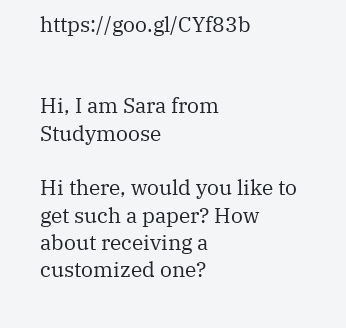https://goo.gl/CYf83b


Hi, I am Sara from Studymoose

Hi there, would you like to get such a paper? How about receiving a customized one?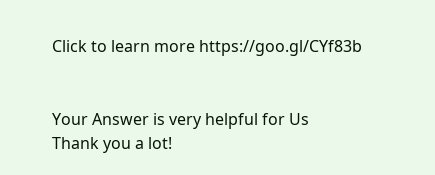Click to learn more https://goo.gl/CYf83b


Your Answer is very helpful for Us
Thank you a lot!